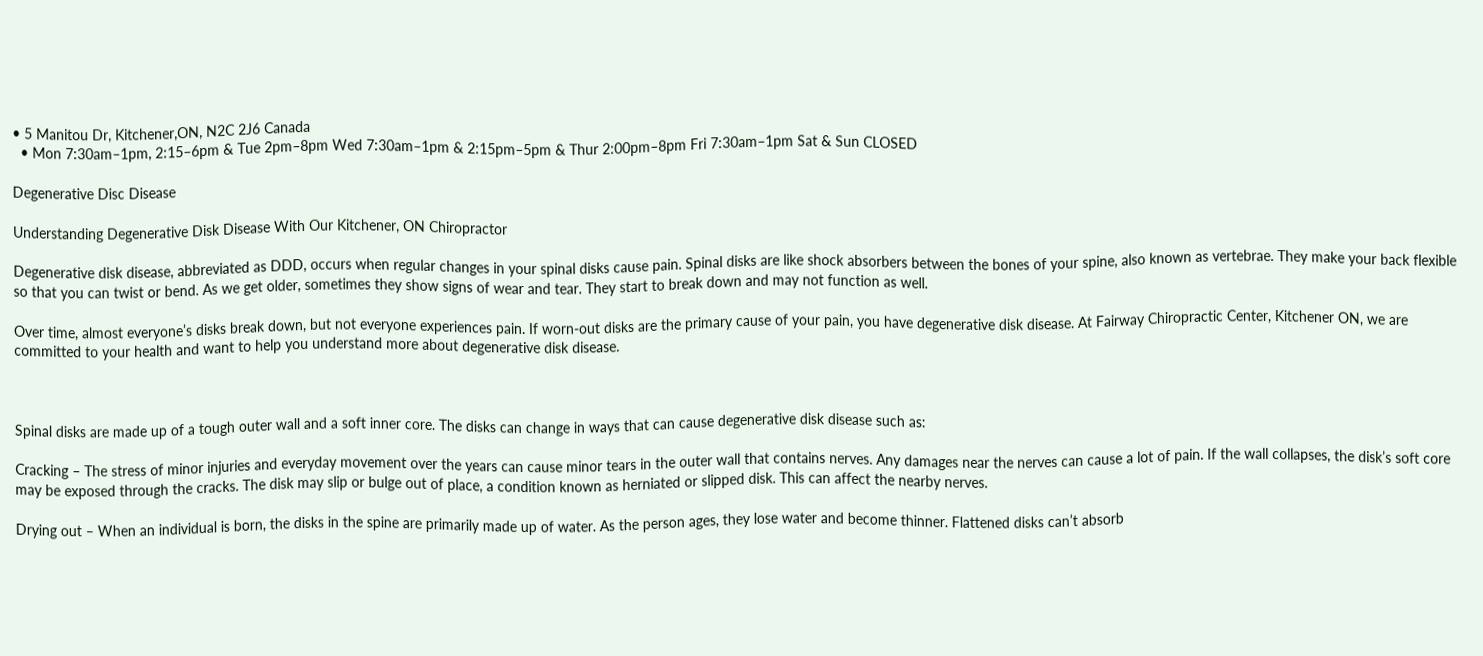• 5 Manitou Dr, Kitchener,ON, N2C 2J6 Canada
  • Mon 7:30am–1pm, 2:15–6pm & Tue 2pm–8pm Wed 7:30am–1pm & 2:15pm–5pm & Thur 2:00pm–8pm Fri 7:30am–1pm Sat & Sun CLOSED

Degenerative Disc Disease

Understanding Degenerative Disk Disease With Our Kitchener, ON Chiropractor

Degenerative disk disease, abbreviated as DDD, occurs when regular changes in your spinal disks cause pain. Spinal disks are like shock absorbers between the bones of your spine, also known as vertebrae. They make your back flexible so that you can twist or bend. As we get older, sometimes they show signs of wear and tear. They start to break down and may not function as well.

Over time, almost everyone’s disks break down, but not everyone experiences pain. If worn-out disks are the primary cause of your pain, you have degenerative disk disease. At Fairway Chiropractic Center, Kitchener ON, we are committed to your health and want to help you understand more about degenerative disk disease.



Spinal disks are made up of a tough outer wall and a soft inner core. The disks can change in ways that can cause degenerative disk disease such as:

Cracking – The stress of minor injuries and everyday movement over the years can cause minor tears in the outer wall that contains nerves. Any damages near the nerves can cause a lot of pain. If the wall collapses, the disk’s soft core may be exposed through the cracks. The disk may slip or bulge out of place, a condition known as herniated or slipped disk. This can affect the nearby nerves.

Drying out – When an individual is born, the disks in the spine are primarily made up of water. As the person ages, they lose water and become thinner. Flattened disks can’t absorb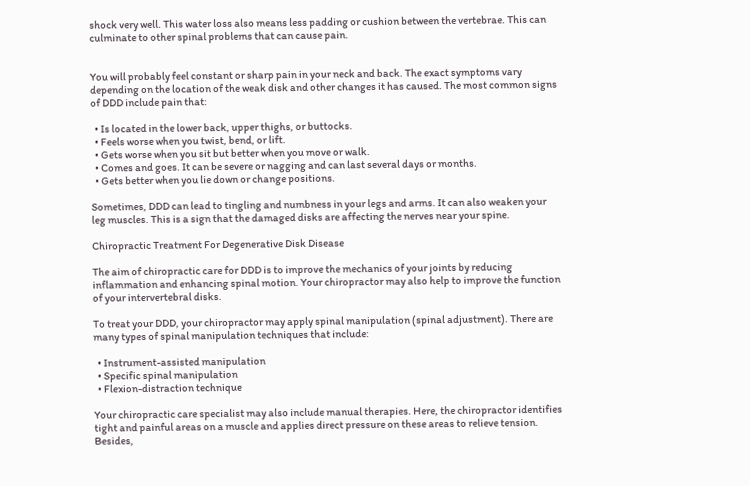shock very well. This water loss also means less padding or cushion between the vertebrae. This can culminate to other spinal problems that can cause pain.


You will probably feel constant or sharp pain in your neck and back. The exact symptoms vary depending on the location of the weak disk and other changes it has caused. The most common signs of DDD include pain that:

  • Is located in the lower back, upper thighs, or buttocks.
  • Feels worse when you twist, bend, or lift.
  • Gets worse when you sit but better when you move or walk.
  • Comes and goes. It can be severe or nagging and can last several days or months.
  • Gets better when you lie down or change positions.

Sometimes, DDD can lead to tingling and numbness in your legs and arms. It can also weaken your leg muscles. This is a sign that the damaged disks are affecting the nerves near your spine.

Chiropractic Treatment For Degenerative Disk Disease

The aim of chiropractic care for DDD is to improve the mechanics of your joints by reducing inflammation and enhancing spinal motion. Your chiropractor may also help to improve the function of your intervertebral disks.

To treat your DDD, your chiropractor may apply spinal manipulation (spinal adjustment). There are many types of spinal manipulation techniques that include:

  • Instrument-assisted manipulation
  • Specific spinal manipulation
  • Flexion-distraction technique

Your chiropractic care specialist may also include manual therapies. Here, the chiropractor identifies tight and painful areas on a muscle and applies direct pressure on these areas to relieve tension. Besides,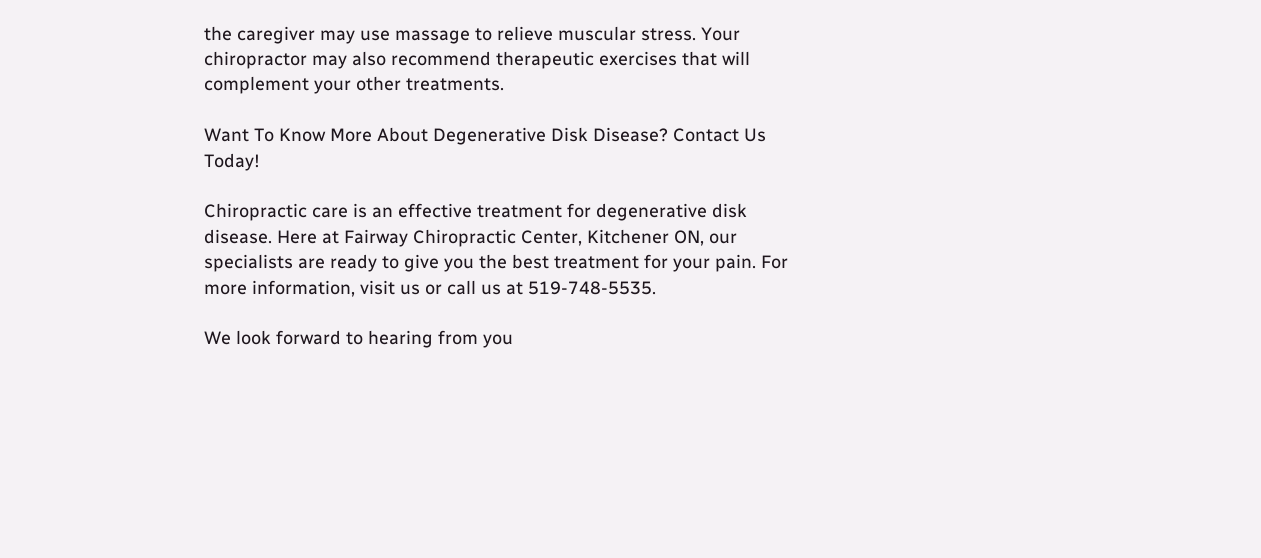the caregiver may use massage to relieve muscular stress. Your chiropractor may also recommend therapeutic exercises that will complement your other treatments.

Want To Know More About Degenerative Disk Disease? Contact Us Today!

Chiropractic care is an effective treatment for degenerative disk disease. Here at Fairway Chiropractic Center, Kitchener ON, our specialists are ready to give you the best treatment for your pain. For more information, visit us or call us at 519-748-5535.

We look forward to hearing from you